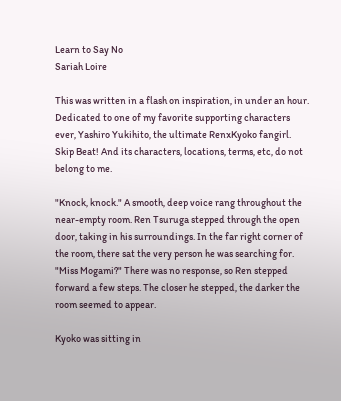Learn to Say No
Sariah Loire

This was written in a flash on inspiration, in under an hour. Dedicated to one of my favorite supporting characters ever, Yashiro Yukihito, the ultimate RenxKyoko fangirl.
Skip Beat! And its characters, locations, terms, etc, do not belong to me.

"Knock, knock." A smooth, deep voice rang throughout the near-empty room. Ren Tsuruga stepped through the open door, taking in his surroundings. In the far right corner of the room, there sat the very person he was searching for. "Miss Mogami?" There was no response, so Ren stepped forward a few steps. The closer he stepped, the darker the room seemed to appear.

Kyoko was sitting in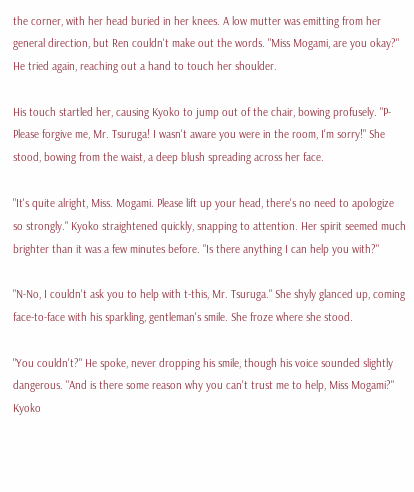the corner, with her head buried in her knees. A low mutter was emitting from her general direction, but Ren couldn't make out the words. "Miss Mogami, are you okay?" He tried again, reaching out a hand to touch her shoulder.

His touch startled her, causing Kyoko to jump out of the chair, bowing profusely. "P-Please forgive me, Mr. Tsuruga! I wasn't aware you were in the room, I'm sorry!" She stood, bowing from the waist, a deep blush spreading across her face.

"It's quite alright, Miss. Mogami. Please lift up your head, there's no need to apologize so strongly." Kyoko straightened quickly, snapping to attention. Her spirit seemed much brighter than it was a few minutes before. "Is there anything I can help you with?"

"N-No, I couldn't ask you to help with t-this, Mr. Tsuruga." She shyly glanced up, coming face-to-face with his sparkling, gentleman's smile. She froze where she stood.

"You couldn't?" He spoke, never dropping his smile, though his voice sounded slightly dangerous. "And is there some reason why you can't trust me to help, Miss Mogami?" Kyoko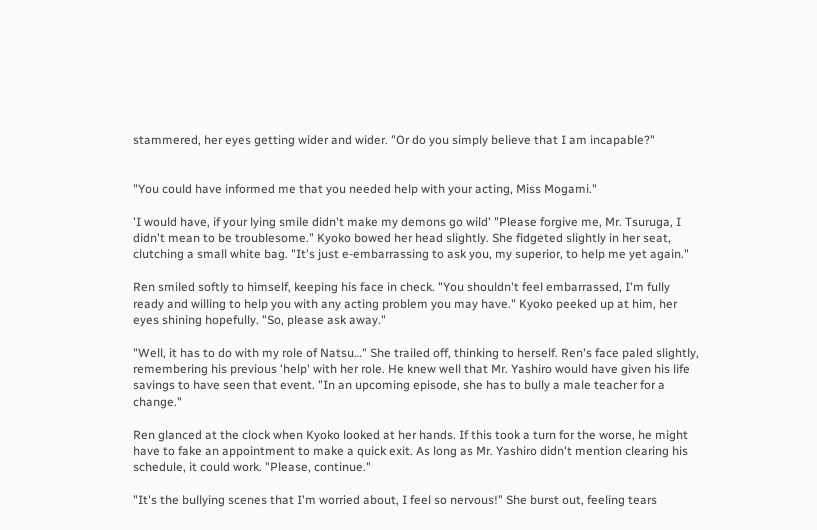stammered, her eyes getting wider and wider. "Or do you simply believe that I am incapable?"


"You could have informed me that you needed help with your acting, Miss Mogami."

'I would have, if your lying smile didn't make my demons go wild' "Please forgive me, Mr. Tsuruga, I didn't mean to be troublesome." Kyoko bowed her head slightly. She fidgeted slightly in her seat, clutching a small white bag. "It's just e-embarrassing to ask you, my superior, to help me yet again."

Ren smiled softly to himself, keeping his face in check. "You shouldn't feel embarrassed, I'm fully ready and willing to help you with any acting problem you may have." Kyoko peeked up at him, her eyes shining hopefully. "So, please ask away."

"Well, it has to do with my role of Natsu…" She trailed off, thinking to herself. Ren's face paled slightly, remembering his previous 'help' with her role. He knew well that Mr. Yashiro would have given his life savings to have seen that event. "In an upcoming episode, she has to bully a male teacher for a change."

Ren glanced at the clock when Kyoko looked at her hands. If this took a turn for the worse, he might have to fake an appointment to make a quick exit. As long as Mr. Yashiro didn't mention clearing his schedule, it could work. "Please, continue."

"It's the bullying scenes that I'm worried about, I feel so nervous!" She burst out, feeling tears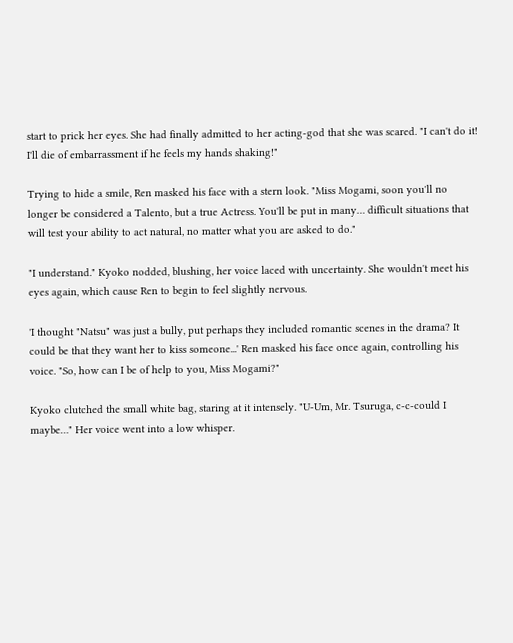start to prick her eyes. She had finally admitted to her acting-god that she was scared. "I can't do it! I'll die of embarrassment if he feels my hands shaking!"

Trying to hide a smile, Ren masked his face with a stern look. "Miss Mogami, soon you'll no longer be considered a Talento, but a true Actress. You'll be put in many… difficult situations that will test your ability to act natural, no matter what you are asked to do."

"I understand." Kyoko nodded, blushing, her voice laced with uncertainty. She wouldn't meet his eyes again, which cause Ren to begin to feel slightly nervous.

'I thought "Natsu" was just a bully, put perhaps they included romantic scenes in the drama? It could be that they want her to kiss someone...' Ren masked his face once again, controlling his voice. "So, how can I be of help to you, Miss Mogami?"

Kyoko clutched the small white bag, staring at it intensely. "U-Um, Mr. Tsuruga, c-c-could I maybe…" Her voice went into a low whisper.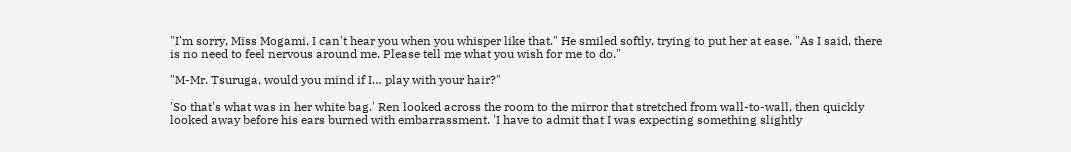"I'm sorry, Miss Mogami, I can't hear you when you whisper like that." He smiled softly, trying to put her at ease. "As I said, there is no need to feel nervous around me. Please tell me what you wish for me to do."

"M-Mr. Tsuruga, would you mind if I… play with your hair?"

'So that's what was in her white bag.' Ren looked across the room to the mirror that stretched from wall-to-wall, then quickly looked away before his ears burned with embarrassment. 'I have to admit that I was expecting something slightly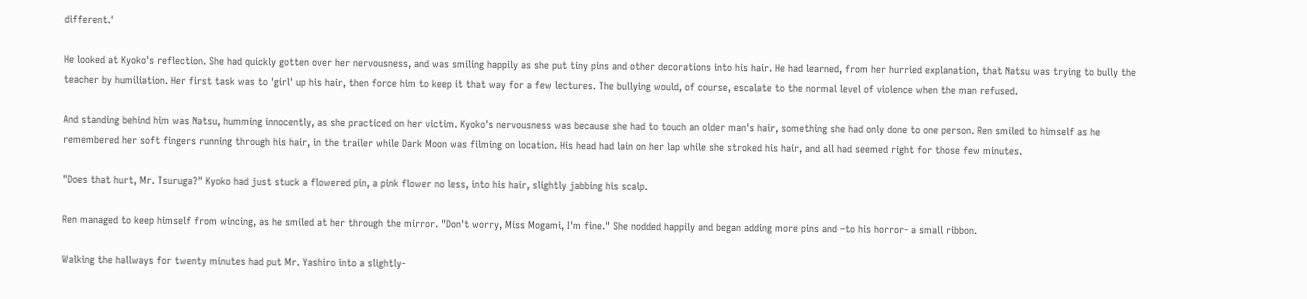different.'

He looked at Kyoko's reflection. She had quickly gotten over her nervousness, and was smiling happily as she put tiny pins and other decorations into his hair. He had learned, from her hurried explanation, that Natsu was trying to bully the teacher by humiliation. Her first task was to 'girl' up his hair, then force him to keep it that way for a few lectures. The bullying would, of course, escalate to the normal level of violence when the man refused.

And standing behind him was Natsu, humming innocently, as she practiced on her victim. Kyoko's nervousness was because she had to touch an older man's hair, something she had only done to one person. Ren smiled to himself as he remembered her soft fingers running through his hair, in the trailer while Dark Moon was filming on location. His head had lain on her lap while she stroked his hair, and all had seemed right for those few minutes.

"Does that hurt, Mr. Tsuruga?" Kyoko had just stuck a flowered pin, a pink flower no less, into his hair, slightly jabbing his scalp.

Ren managed to keep himself from wincing, as he smiled at her through the mirror. "Don't worry, Miss Mogami, I'm fine." She nodded happily and began adding more pins and –to his horror- a small ribbon.

Walking the hallways for twenty minutes had put Mr. Yashiro into a slightly-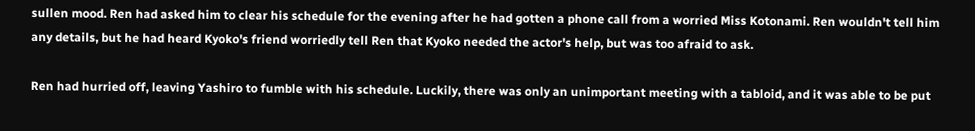sullen mood. Ren had asked him to clear his schedule for the evening after he had gotten a phone call from a worried Miss Kotonami. Ren wouldn't tell him any details, but he had heard Kyoko's friend worriedly tell Ren that Kyoko needed the actor's help, but was too afraid to ask.

Ren had hurried off, leaving Yashiro to fumble with his schedule. Luckily, there was only an unimportant meeting with a tabloid, and it was able to be put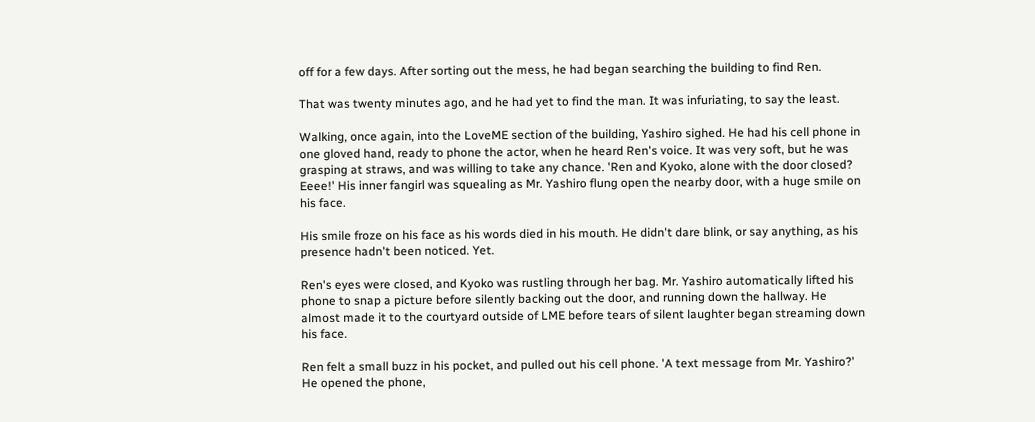off for a few days. After sorting out the mess, he had began searching the building to find Ren.

That was twenty minutes ago, and he had yet to find the man. It was infuriating, to say the least.

Walking, once again, into the LoveME section of the building, Yashiro sighed. He had his cell phone in one gloved hand, ready to phone the actor, when he heard Ren's voice. It was very soft, but he was grasping at straws, and was willing to take any chance. 'Ren and Kyoko, alone with the door closed? Eeee!' His inner fangirl was squealing as Mr. Yashiro flung open the nearby door, with a huge smile on his face.

His smile froze on his face as his words died in his mouth. He didn't dare blink, or say anything, as his presence hadn't been noticed. Yet.

Ren's eyes were closed, and Kyoko was rustling through her bag. Mr. Yashiro automatically lifted his phone to snap a picture before silently backing out the door, and running down the hallway. He almost made it to the courtyard outside of LME before tears of silent laughter began streaming down his face.

Ren felt a small buzz in his pocket, and pulled out his cell phone. 'A text message from Mr. Yashiro?' He opened the phone,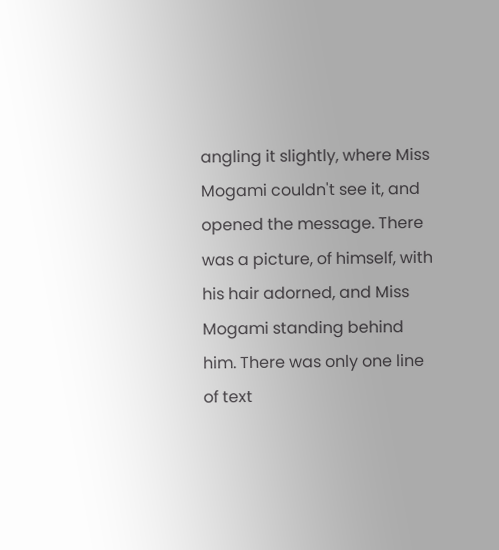angling it slightly, where Miss Mogami couldn't see it, and opened the message. There was a picture, of himself, with his hair adorned, and Miss Mogami standing behind him. There was only one line of text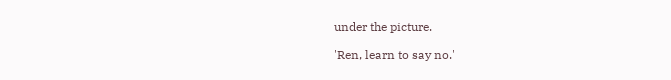under the picture.

'Ren, learn to say no.'